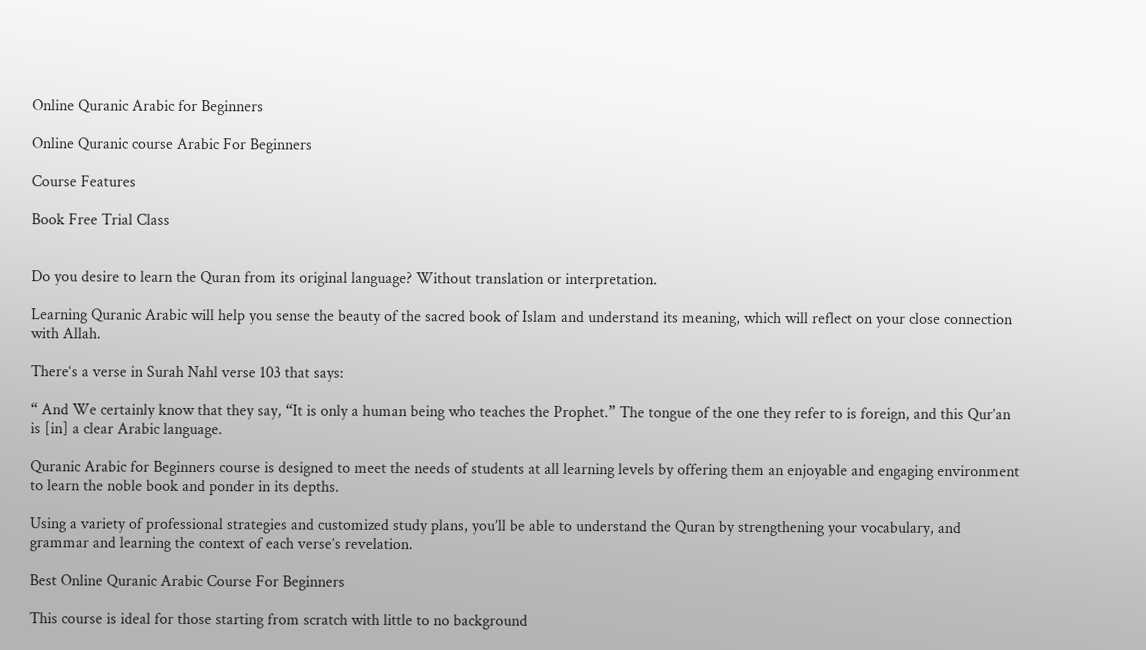Online Quranic Arabic for Beginners

Online Quranic course Arabic For Beginners

Course Features

Book Free Trial Class


Do you desire to learn the Quran from its original language? Without translation or interpretation.

Learning Quranic Arabic will help you sense the beauty of the sacred book of Islam and understand its meaning, which will reflect on your close connection with Allah.

There‘s a verse in Surah Nahl verse 103 that says:

“ And We certainly know that they say, “It is only a human being who teaches the Prophet.” The tongue of the one they refer to is foreign, and this Qur’an is [in] a clear Arabic language.

Quranic Arabic for Beginners course is designed to meet the needs of students at all learning levels by offering them an enjoyable and engaging environment to learn the noble book and ponder in its depths.

Using a variety of professional strategies and customized study plans, you’ll be able to understand the Quran by strengthening your vocabulary, and grammar and learning the context of each verse’s revelation.

Best Online Quranic Arabic Course For Beginners

This course is ideal for those starting from scratch with little to no background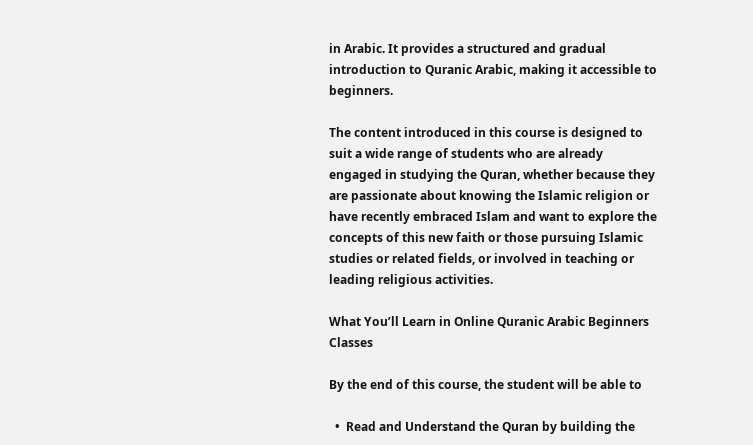in Arabic. It provides a structured and gradual introduction to Quranic Arabic, making it accessible to beginners.

The content introduced in this course is designed to suit a wide range of students who are already engaged in studying the Quran, whether because they are passionate about knowing the Islamic religion or have recently embraced Islam and want to explore the concepts of this new faith or those pursuing Islamic studies or related fields, or involved in teaching or leading religious activities.

What You’ll Learn in Online Quranic Arabic Beginners Classes

By the end of this course, the student will be able to

  •  Read and Understand the Quran by building the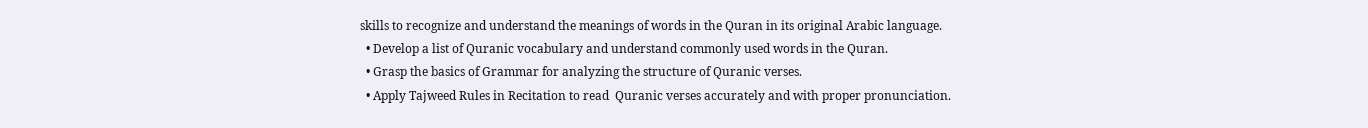skills to recognize and understand the meanings of words in the Quran in its original Arabic language.
  • Develop a list of Quranic vocabulary and understand commonly used words in the Quran.
  • Grasp the basics of Grammar for analyzing the structure of Quranic verses.
  • Apply Tajweed Rules in Recitation to read  Quranic verses accurately and with proper pronunciation.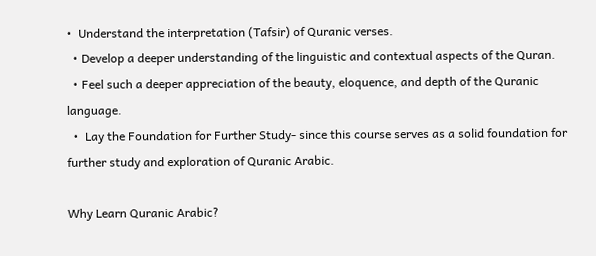•  Understand the interpretation (Tafsir) of Quranic verses.
  • Develop a deeper understanding of the linguistic and contextual aspects of the Quran.
  • Feel such a deeper appreciation of the beauty, eloquence, and depth of the Quranic language.
  •  Lay the Foundation for Further Study- since this course serves as a solid foundation for further study and exploration of Quranic Arabic.

Why Learn Quranic Arabic?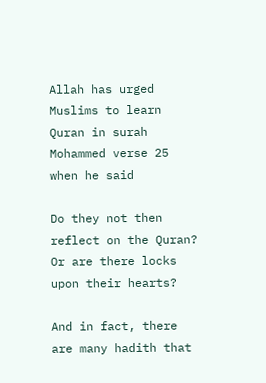Allah has urged Muslims to learn Quran in surah Mohammed verse 25 when he said

Do they not then reflect on the Quran? Or are there locks upon their hearts?

And in fact, there are many hadith that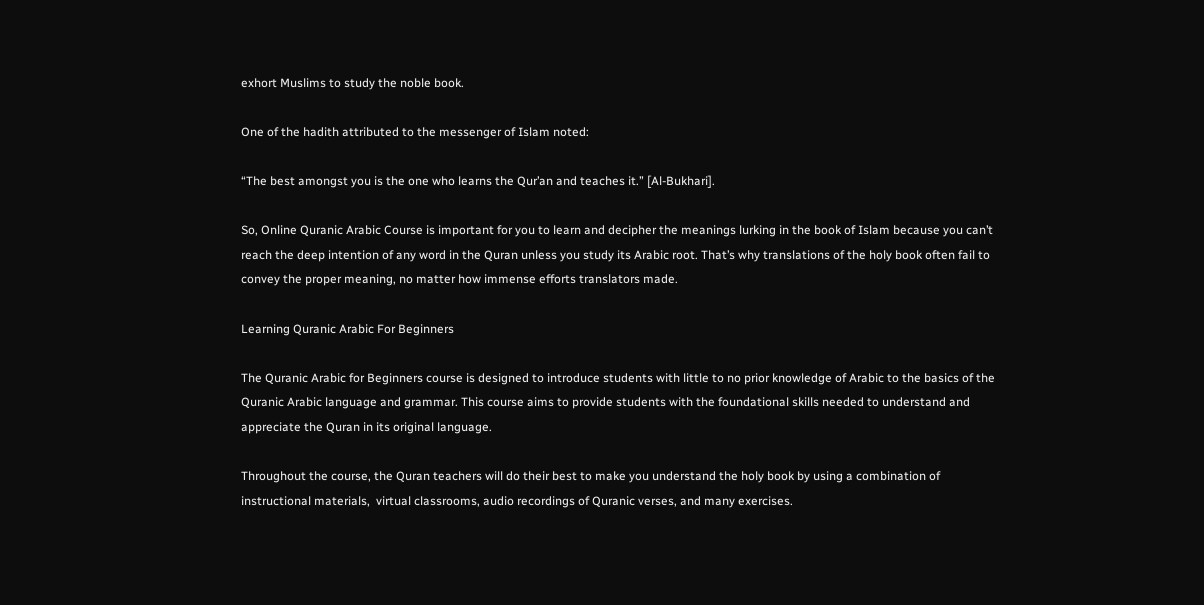exhort Muslims to study the noble book.

One of the hadith attributed to the messenger of Islam noted:

“The best amongst you is the one who learns the Qur’an and teaches it.” [Al-Bukhari].

So, Online Quranic Arabic Course is important for you to learn and decipher the meanings lurking in the book of Islam because you can’t reach the deep intention of any word in the Quran unless you study its Arabic root. That’s why translations of the holy book often fail to convey the proper meaning, no matter how immense efforts translators made.

Learning Quranic Arabic For Beginners

The Quranic Arabic for Beginners course is designed to introduce students with little to no prior knowledge of Arabic to the basics of the Quranic Arabic language and grammar. This course aims to provide students with the foundational skills needed to understand and appreciate the Quran in its original language.

Throughout the course, the Quran teachers will do their best to make you understand the holy book by using a combination of instructional materials,  virtual classrooms, audio recordings of Quranic verses, and many exercises.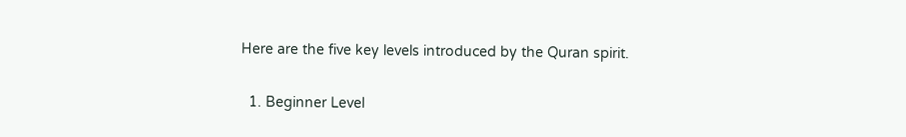Here are the five key levels introduced by the Quran spirit.

  1. Beginner Level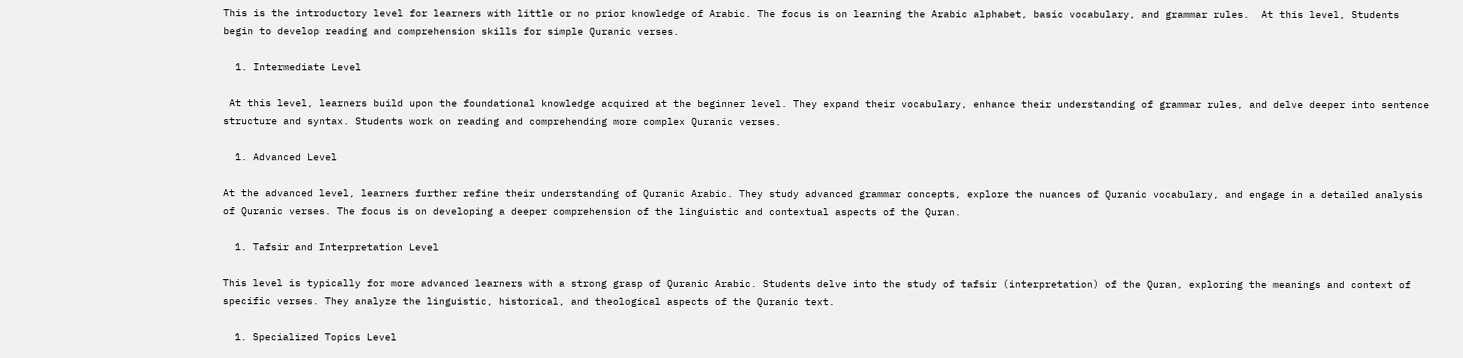This is the introductory level for learners with little or no prior knowledge of Arabic. The focus is on learning the Arabic alphabet, basic vocabulary, and grammar rules.  At this level, Students begin to develop reading and comprehension skills for simple Quranic verses.

  1. Intermediate Level

 At this level, learners build upon the foundational knowledge acquired at the beginner level. They expand their vocabulary, enhance their understanding of grammar rules, and delve deeper into sentence structure and syntax. Students work on reading and comprehending more complex Quranic verses.

  1. Advanced Level

At the advanced level, learners further refine their understanding of Quranic Arabic. They study advanced grammar concepts, explore the nuances of Quranic vocabulary, and engage in a detailed analysis of Quranic verses. The focus is on developing a deeper comprehension of the linguistic and contextual aspects of the Quran.

  1. Tafsir and Interpretation Level

This level is typically for more advanced learners with a strong grasp of Quranic Arabic. Students delve into the study of tafsir (interpretation) of the Quran, exploring the meanings and context of specific verses. They analyze the linguistic, historical, and theological aspects of the Quranic text.

  1. Specialized Topics Level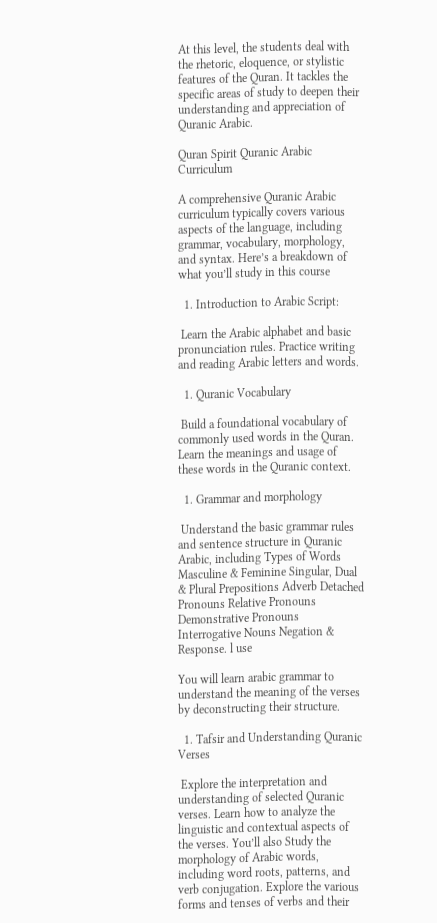At this level, the students deal with the rhetoric, eloquence, or stylistic features of the Quran. It tackles the specific areas of study to deepen their understanding and appreciation of Quranic Arabic.

Quran Spirit Quranic Arabic Curriculum

A comprehensive Quranic Arabic curriculum typically covers various aspects of the language, including grammar, vocabulary, morphology, and syntax. Here’s a breakdown of what you’ll study in this course

  1. Introduction to Arabic Script:

 Learn the Arabic alphabet and basic pronunciation rules. Practice writing and reading Arabic letters and words.

  1. Quranic Vocabulary

 Build a foundational vocabulary of commonly used words in the Quran. Learn the meanings and usage of these words in the Quranic context.

  1. Grammar and morphology

 Understand the basic grammar rules and sentence structure in Quranic Arabic, including Types of Words Masculine & Feminine Singular, Dual & Plural Prepositions Adverb Detached Pronouns Relative Pronouns Demonstrative Pronouns Interrogative Nouns Negation & Response. l use

You will learn arabic grammar to understand the meaning of the verses by deconstructing their structure.

  1. Tafsir and Understanding Quranic Verses

 Explore the interpretation and understanding of selected Quranic verses. Learn how to analyze the linguistic and contextual aspects of the verses. You’ll also Study the morphology of Arabic words, including word roots, patterns, and verb conjugation. Explore the various forms and tenses of verbs and their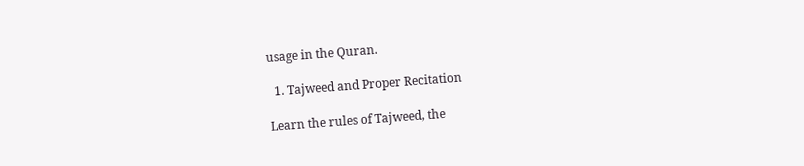usage in the Quran.

  1. Tajweed and Proper Recitation

Learn the rules of Tajweed, the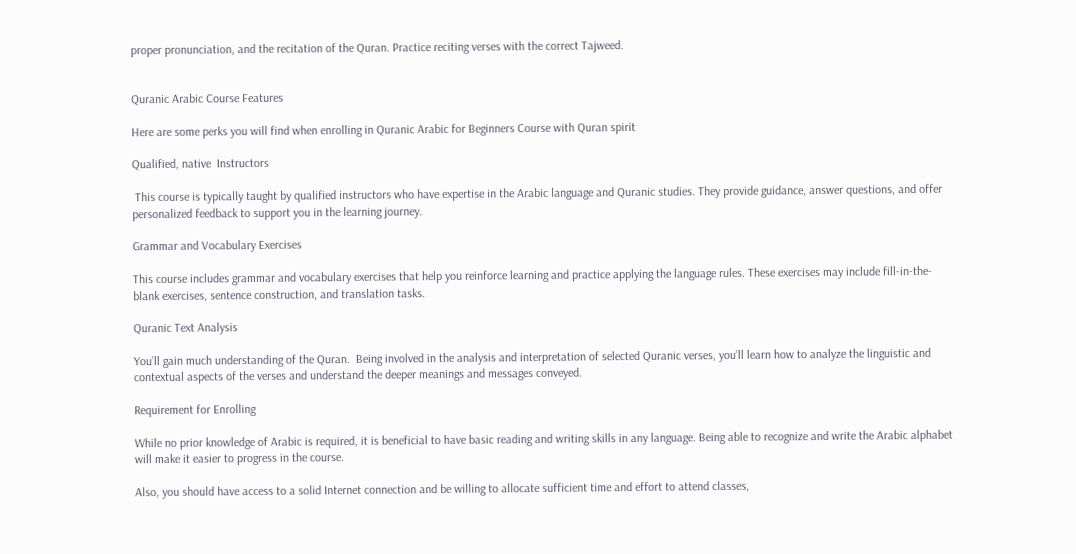proper pronunciation, and the recitation of the Quran. Practice reciting verses with the correct Tajweed.


Quranic Arabic Course Features

Here are some perks you will find when enrolling in Quranic Arabic for Beginners Course with Quran spirit

Qualified, native  Instructors

 This course is typically taught by qualified instructors who have expertise in the Arabic language and Quranic studies. They provide guidance, answer questions, and offer personalized feedback to support you in the learning journey.

Grammar and Vocabulary Exercises

This course includes grammar and vocabulary exercises that help you reinforce learning and practice applying the language rules. These exercises may include fill-in-the-blank exercises, sentence construction, and translation tasks.

Quranic Text Analysis

You’ll gain much understanding of the Quran.  Being involved in the analysis and interpretation of selected Quranic verses, you’ll learn how to analyze the linguistic and contextual aspects of the verses and understand the deeper meanings and messages conveyed.

Requirement for Enrolling

While no prior knowledge of Arabic is required, it is beneficial to have basic reading and writing skills in any language. Being able to recognize and write the Arabic alphabet will make it easier to progress in the course.

Also, you should have access to a solid Internet connection and be willing to allocate sufficient time and effort to attend classes,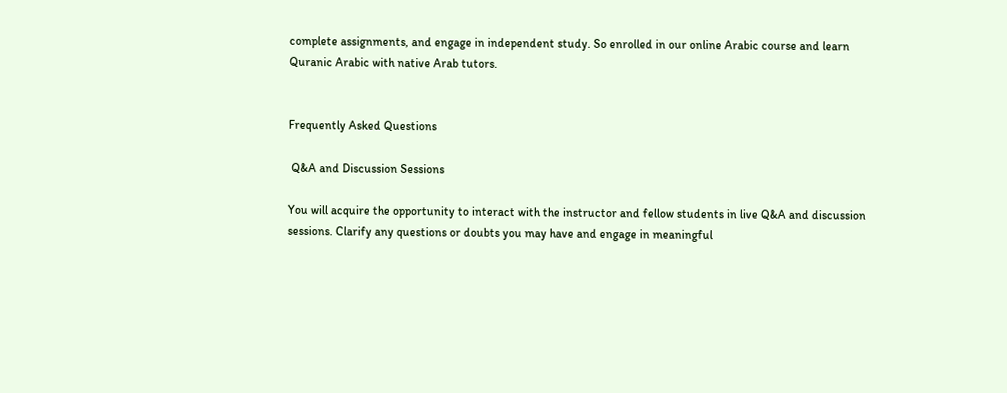complete assignments, and engage in independent study. So enrolled in our online Arabic course and learn Quranic Arabic with native Arab tutors.


Frequently Asked Questions

 Q&A and Discussion Sessions

You will acquire the opportunity to interact with the instructor and fellow students in live Q&A and discussion sessions. Clarify any questions or doubts you may have and engage in meaningful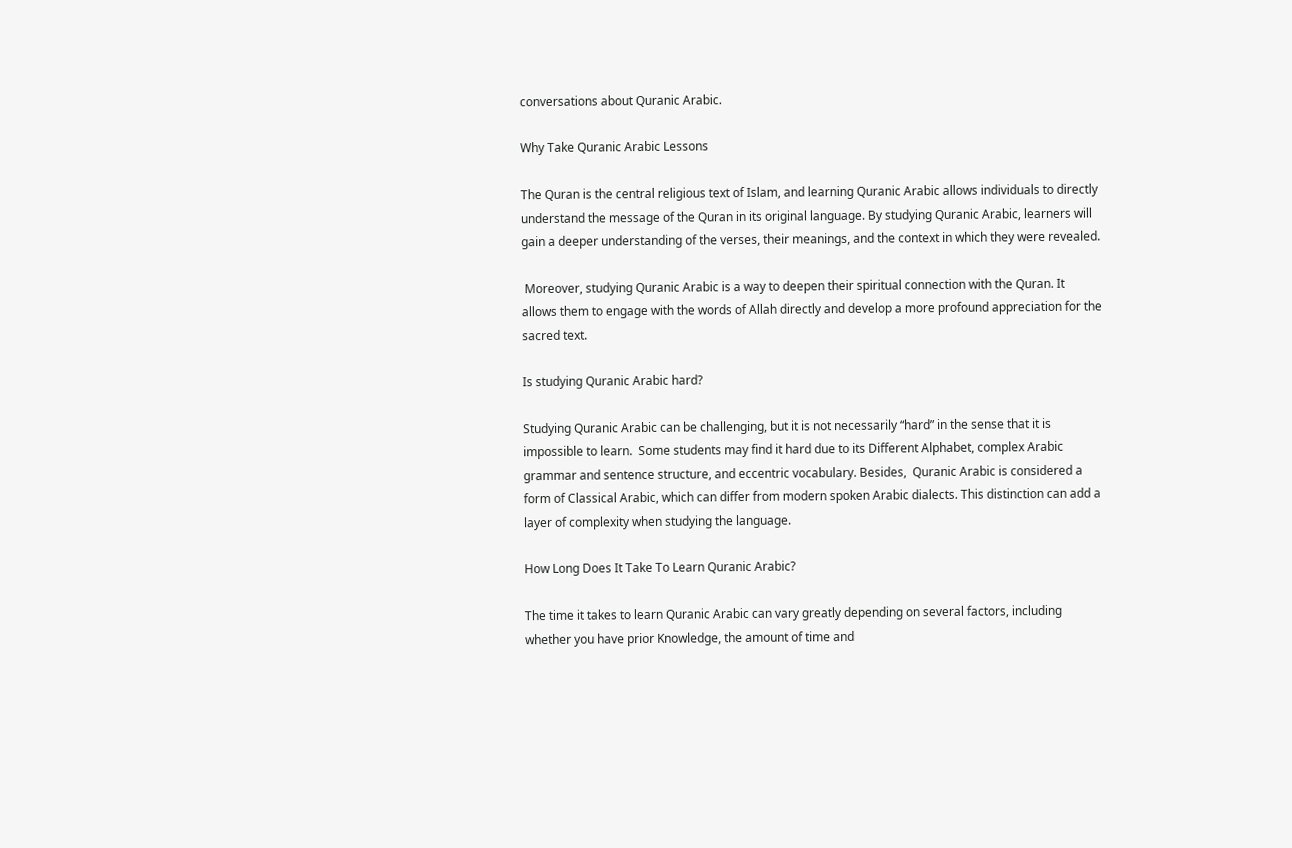conversations about Quranic Arabic.

Why Take Quranic Arabic Lessons

The Quran is the central religious text of Islam, and learning Quranic Arabic allows individuals to directly understand the message of the Quran in its original language. By studying Quranic Arabic, learners will gain a deeper understanding of the verses, their meanings, and the context in which they were revealed.

 Moreover, studying Quranic Arabic is a way to deepen their spiritual connection with the Quran. It allows them to engage with the words of Allah directly and develop a more profound appreciation for the sacred text.

Is studying Quranic Arabic hard?

Studying Quranic Arabic can be challenging, but it is not necessarily “hard” in the sense that it is impossible to learn.  Some students may find it hard due to its Different Alphabet, complex Arabic grammar and sentence structure, and eccentric vocabulary. Besides,  Quranic Arabic is considered a form of Classical Arabic, which can differ from modern spoken Arabic dialects. This distinction can add a layer of complexity when studying the language.

How Long Does It Take To Learn Quranic Arabic?

The time it takes to learn Quranic Arabic can vary greatly depending on several factors, including  whether you have prior Knowledge, the amount of time and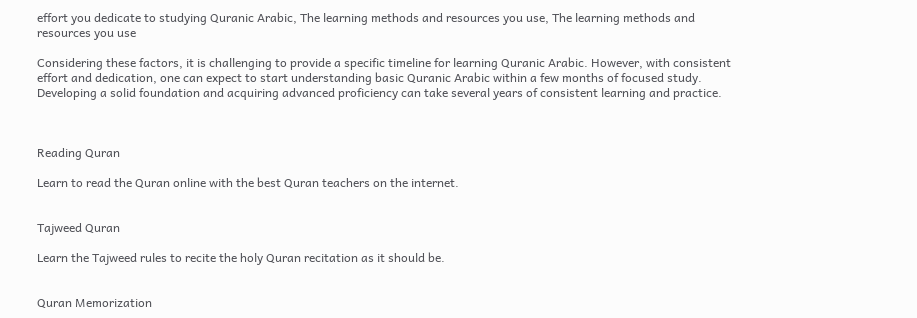effort you dedicate to studying Quranic Arabic, The learning methods and resources you use, The learning methods and resources you use

Considering these factors, it is challenging to provide a specific timeline for learning Quranic Arabic. However, with consistent effort and dedication, one can expect to start understanding basic Quranic Arabic within a few months of focused study. Developing a solid foundation and acquiring advanced proficiency can take several years of consistent learning and practice.



Reading Quran

Learn to read the Quran online with the best Quran teachers on the internet.


Tajweed Quran

Learn the Tajweed rules to recite the holy Quran recitation as it should be.


Quran Memorization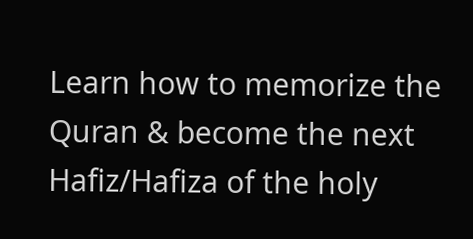Learn how to memorize the Quran & become the next Hafiz/Hafiza of the holy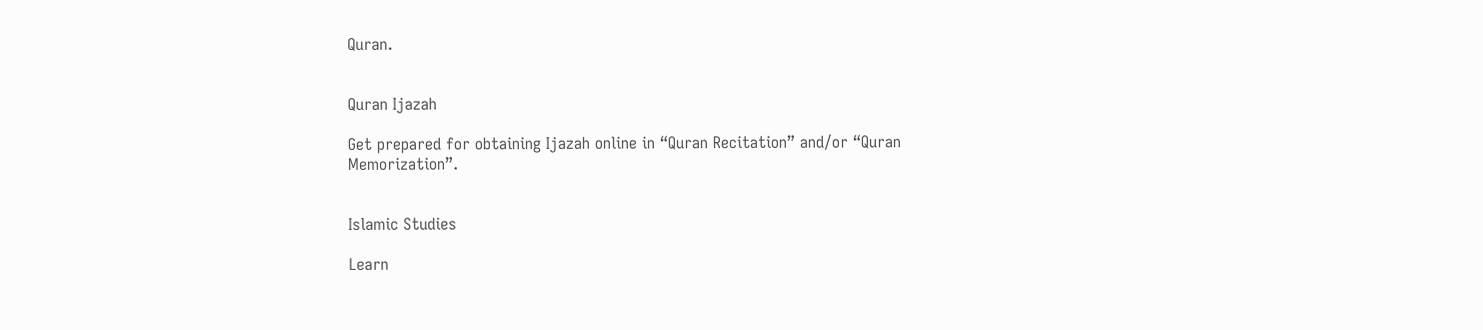Quran.


Quran Ijazah

Get prepared for obtaining Ijazah online in “Quran Recitation” and/or “Quran Memorization”.


Islamic Studies

Learn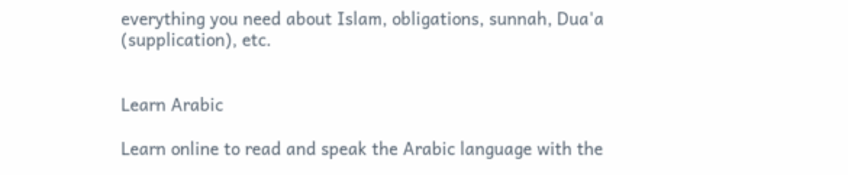everything you need about Islam, obligations, sunnah, Dua'a (supplication), etc.


Learn Arabic

Learn online to read and speak the Arabic language with the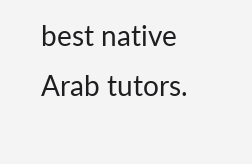best native Arab tutors.